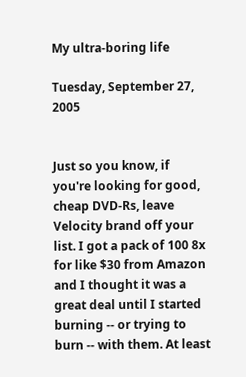My ultra-boring life

Tuesday, September 27, 2005


Just so you know, if you're looking for good, cheap DVD-Rs, leave Velocity brand off your list. I got a pack of 100 8x for like $30 from Amazon and I thought it was a great deal until I started burning -- or trying to burn -- with them. At least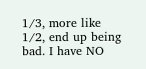1/3, more like 1/2, end up being bad. I have NO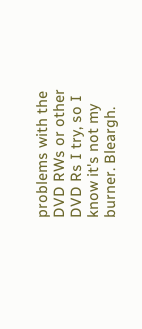problems with the DVD RWs or other DVD Rs I try, so I know it's not my burner. Bleargh.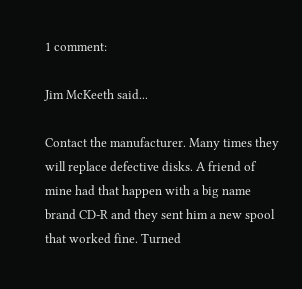1 comment:

Jim McKeeth said...

Contact the manufacturer. Many times they will replace defective disks. A friend of mine had that happen with a big name brand CD-R and they sent him a new spool that worked fine. Turned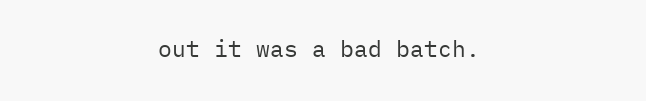out it was a bad batch.